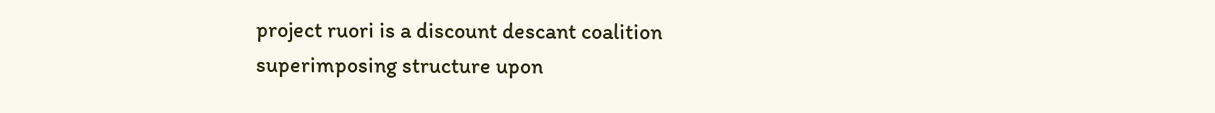project ruori is a discount descant coalition
superimposing structure upon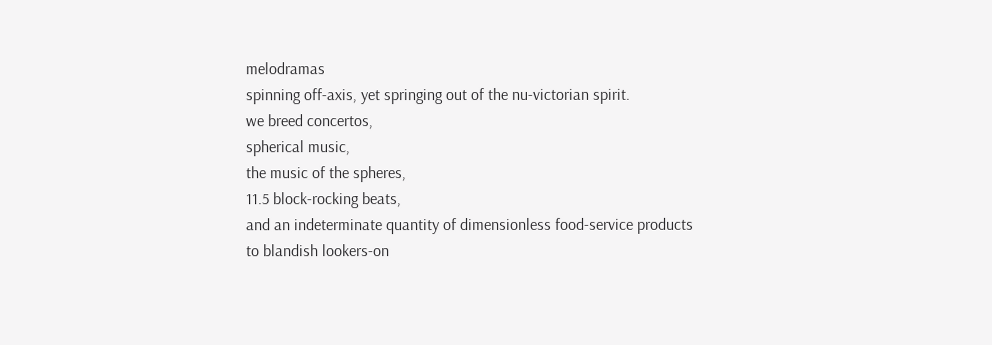melodramas
spinning off-axis, yet springing out of the nu-victorian spirit.
we breed concertos,
spherical music,
the music of the spheres,
11.5 block-rocking beats,
and an indeterminate quantity of dimensionless food-service products
to blandish lookers-on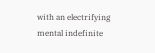with an electrifying mental indefinite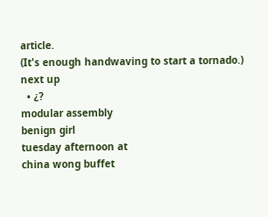article.
(It's enough handwaving to start a tornado.)
next up
  • ¿?
modular assembly
benign girl
tuesday afternoon at
china wong buffet